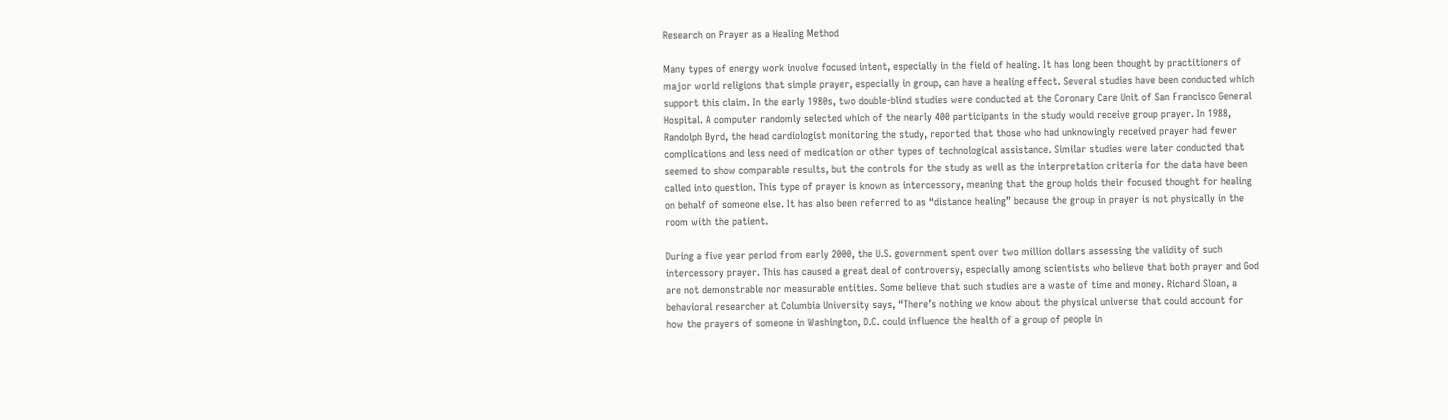Research on Prayer as a Healing Method

Many types of energy work involve focused intent, especially in the field of healing. It has long been thought by practitioners of major world religions that simple prayer, especially in group, can have a healing effect. Several studies have been conducted which support this claim. In the early 1980s, two double-blind studies were conducted at the Coronary Care Unit of San Francisco General Hospital. A computer randomly selected which of the nearly 400 participants in the study would receive group prayer. In 1988, Randolph Byrd, the head cardiologist monitoring the study, reported that those who had unknowingly received prayer had fewer complications and less need of medication or other types of technological assistance. Similar studies were later conducted that seemed to show comparable results, but the controls for the study as well as the interpretation criteria for the data have been called into question. This type of prayer is known as intercessory, meaning that the group holds their focused thought for healing on behalf of someone else. It has also been referred to as “distance healing” because the group in prayer is not physically in the room with the patient.

During a five year period from early 2000, the U.S. government spent over two million dollars assessing the validity of such intercessory prayer. This has caused a great deal of controversy, especially among scientists who believe that both prayer and God are not demonstrable nor measurable entities. Some believe that such studies are a waste of time and money. Richard Sloan, a behavioral researcher at Columbia University says, “There’s nothing we know about the physical universe that could account for how the prayers of someone in Washington, D.C. could influence the health of a group of people in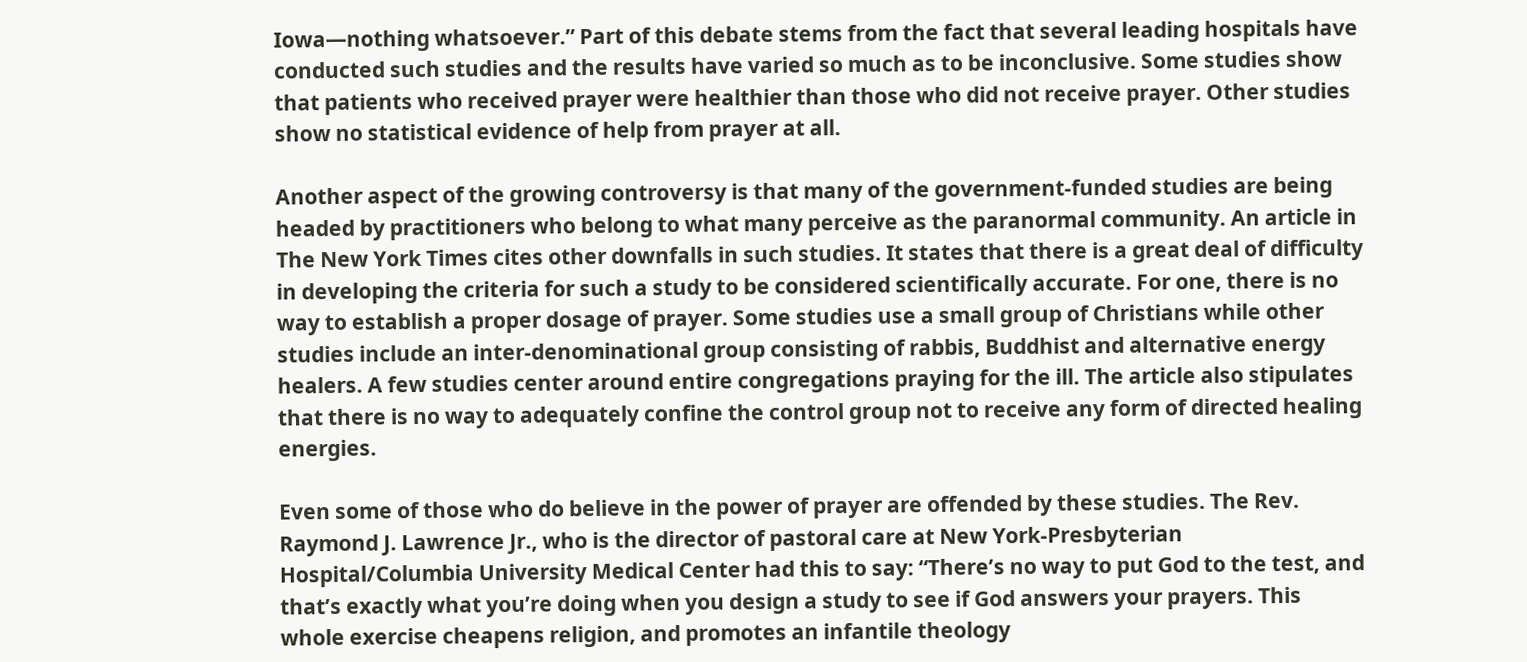Iowa—nothing whatsoever.” Part of this debate stems from the fact that several leading hospitals have conducted such studies and the results have varied so much as to be inconclusive. Some studies show that patients who received prayer were healthier than those who did not receive prayer. Other studies show no statistical evidence of help from prayer at all.

Another aspect of the growing controversy is that many of the government-funded studies are being headed by practitioners who belong to what many perceive as the paranormal community. An article in The New York Times cites other downfalls in such studies. It states that there is a great deal of difficulty in developing the criteria for such a study to be considered scientifically accurate. For one, there is no way to establish a proper dosage of prayer. Some studies use a small group of Christians while other studies include an inter-denominational group consisting of rabbis, Buddhist and alternative energy healers. A few studies center around entire congregations praying for the ill. The article also stipulates that there is no way to adequately confine the control group not to receive any form of directed healing energies.

Even some of those who do believe in the power of prayer are offended by these studies. The Rev. Raymond J. Lawrence Jr., who is the director of pastoral care at New York-Presbyterian Hospital/Columbia University Medical Center had this to say: “There’s no way to put God to the test, and that’s exactly what you’re doing when you design a study to see if God answers your prayers. This whole exercise cheapens religion, and promotes an infantile theology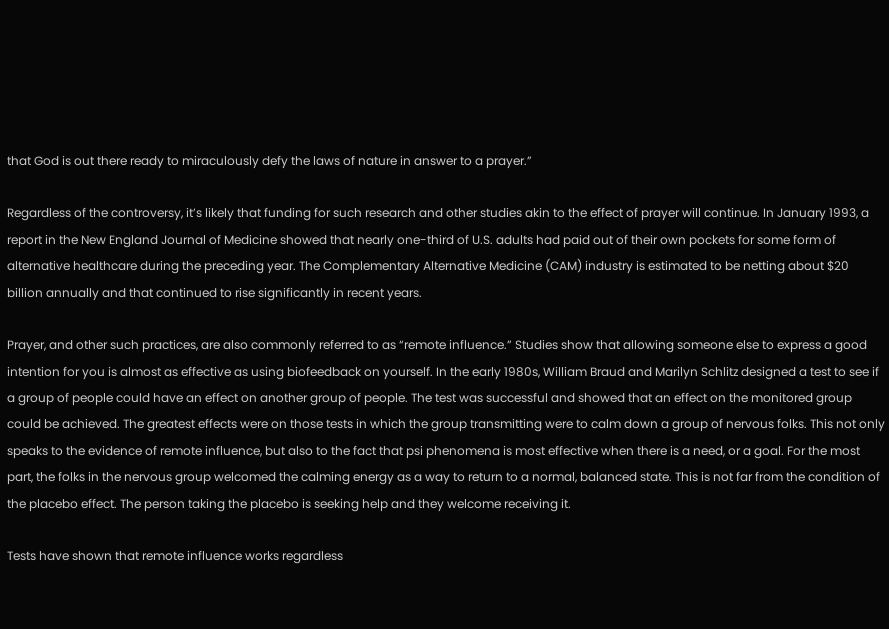that God is out there ready to miraculously defy the laws of nature in answer to a prayer.”

Regardless of the controversy, it’s likely that funding for such research and other studies akin to the effect of prayer will continue. In January 1993, a report in the New England Journal of Medicine showed that nearly one-third of U.S. adults had paid out of their own pockets for some form of alternative healthcare during the preceding year. The Complementary Alternative Medicine (CAM) industry is estimated to be netting about $20 billion annually and that continued to rise significantly in recent years.

Prayer, and other such practices, are also commonly referred to as “remote influence.” Studies show that allowing someone else to express a good intention for you is almost as effective as using biofeedback on yourself. In the early 1980s, William Braud and Marilyn Schlitz designed a test to see if a group of people could have an effect on another group of people. The test was successful and showed that an effect on the monitored group could be achieved. The greatest effects were on those tests in which the group transmitting were to calm down a group of nervous folks. This not only speaks to the evidence of remote influence, but also to the fact that psi phenomena is most effective when there is a need, or a goal. For the most part, the folks in the nervous group welcomed the calming energy as a way to return to a normal, balanced state. This is not far from the condition of the placebo effect. The person taking the placebo is seeking help and they welcome receiving it.

Tests have shown that remote influence works regardless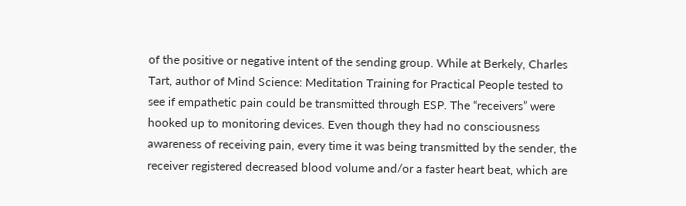of the positive or negative intent of the sending group. While at Berkely, Charles Tart, author of Mind Science: Meditation Training for Practical People tested to see if empathetic pain could be transmitted through ESP. The “receivers” were hooked up to monitoring devices. Even though they had no consciousness awareness of receiving pain, every time it was being transmitted by the sender, the receiver registered decreased blood volume and/or a faster heart beat, which are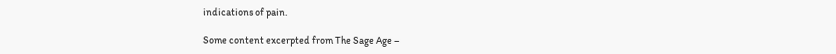indications of pain.

Some content excerpted from The Sage Age –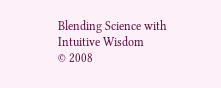Blending Science with Intuitive Wisdom
© 2008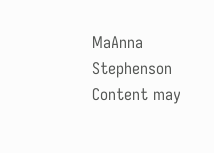MaAnna Stephenson
Content may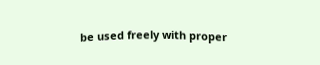be used freely with proper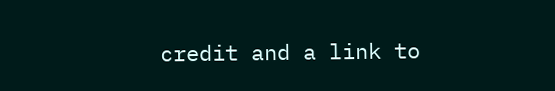credit and a link to